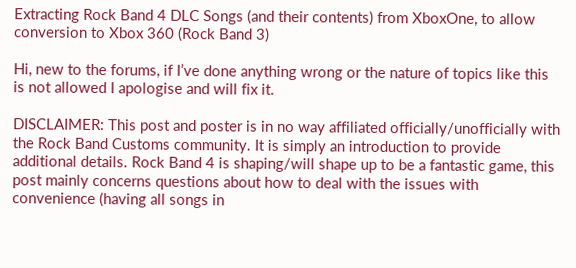Extracting Rock Band 4 DLC Songs (and their contents) from XboxOne, to allow conversion to Xbox 360 (Rock Band 3)

Hi, new to the forums, if I’ve done anything wrong or the nature of topics like this is not allowed I apologise and will fix it.

DISCLAIMER: This post and poster is in no way affiliated officially/unofficially with the Rock Band Customs community. It is simply an introduction to provide additional details. Rock Band 4 is shaping/will shape up to be a fantastic game, this post mainly concerns questions about how to deal with the issues with convenience (having all songs in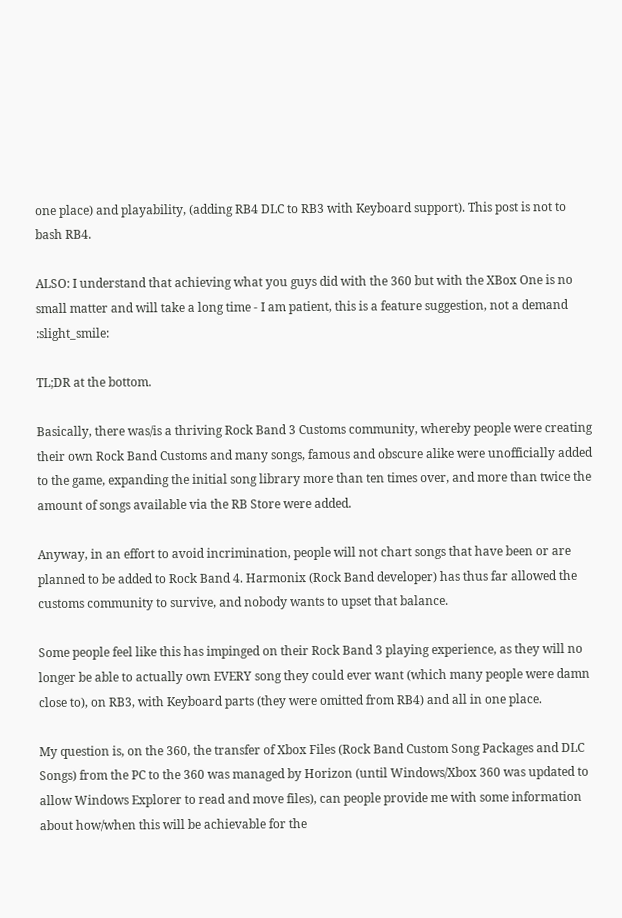one place) and playability, (adding RB4 DLC to RB3 with Keyboard support). This post is not to bash RB4.

ALSO: I understand that achieving what you guys did with the 360 but with the XBox One is no small matter and will take a long time - I am patient, this is a feature suggestion, not a demand :slight_smile:

TL;DR at the bottom.

Basically, there was/is a thriving Rock Band 3 Customs community, whereby people were creating their own Rock Band Customs and many songs, famous and obscure alike were unofficially added to the game, expanding the initial song library more than ten times over, and more than twice the amount of songs available via the RB Store were added.

Anyway, in an effort to avoid incrimination, people will not chart songs that have been or are planned to be added to Rock Band 4. Harmonix (Rock Band developer) has thus far allowed the customs community to survive, and nobody wants to upset that balance.

Some people feel like this has impinged on their Rock Band 3 playing experience, as they will no longer be able to actually own EVERY song they could ever want (which many people were damn close to), on RB3, with Keyboard parts (they were omitted from RB4) and all in one place.

My question is, on the 360, the transfer of Xbox Files (Rock Band Custom Song Packages and DLC Songs) from the PC to the 360 was managed by Horizon (until Windows/Xbox 360 was updated to allow Windows Explorer to read and move files), can people provide me with some information about how/when this will be achievable for the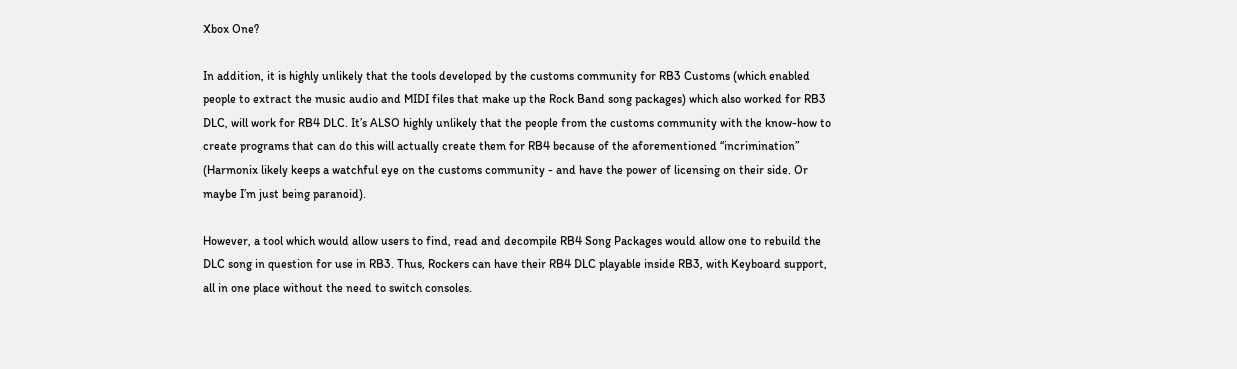Xbox One?

In addition, it is highly unlikely that the tools developed by the customs community for RB3 Customs (which enabled people to extract the music audio and MIDI files that make up the Rock Band song packages) which also worked for RB3 DLC, will work for RB4 DLC. It’s ALSO highly unlikely that the people from the customs community with the know-how to create programs that can do this will actually create them for RB4 because of the aforementioned “incrimination” (Harmonix likely keeps a watchful eye on the customs community - and have the power of licensing on their side. Or maybe I’m just being paranoid).

However, a tool which would allow users to find, read and decompile RB4 Song Packages would allow one to rebuild the DLC song in question for use in RB3. Thus, Rockers can have their RB4 DLC playable inside RB3, with Keyboard support, all in one place without the need to switch consoles.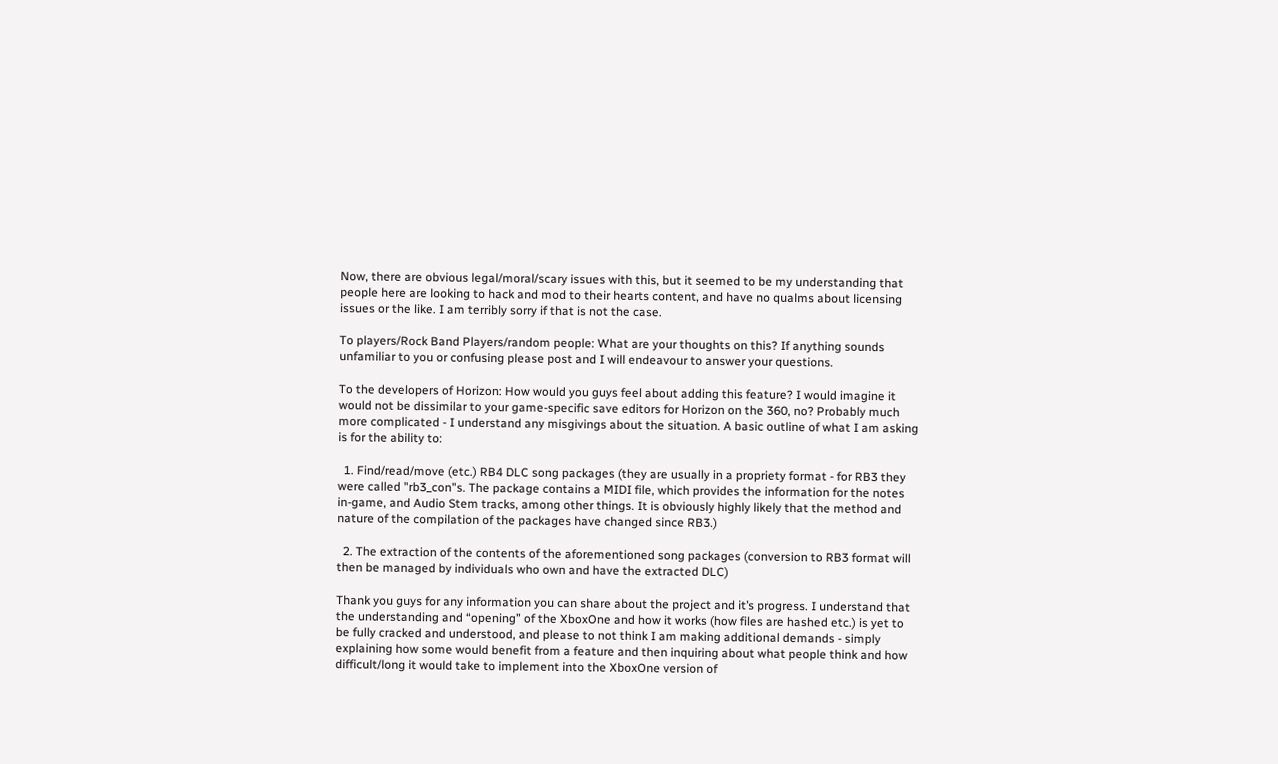Now, there are obvious legal/moral/scary issues with this, but it seemed to be my understanding that people here are looking to hack and mod to their hearts content, and have no qualms about licensing issues or the like. I am terribly sorry if that is not the case.

To players/Rock Band Players/random people: What are your thoughts on this? If anything sounds unfamiliar to you or confusing please post and I will endeavour to answer your questions.

To the developers of Horizon: How would you guys feel about adding this feature? I would imagine it would not be dissimilar to your game-specific save editors for Horizon on the 360, no? Probably much more complicated - I understand any misgivings about the situation. A basic outline of what I am asking is for the ability to:

  1. Find/read/move (etc.) RB4 DLC song packages (they are usually in a propriety format - for RB3 they were called "rb3_con"s. The package contains a MIDI file, which provides the information for the notes in-game, and Audio Stem tracks, among other things. It is obviously highly likely that the method and nature of the compilation of the packages have changed since RB3.)

  2. The extraction of the contents of the aforementioned song packages (conversion to RB3 format will then be managed by individuals who own and have the extracted DLC)

Thank you guys for any information you can share about the project and it’s progress. I understand that the understanding and “opening” of the XboxOne and how it works (how files are hashed etc.) is yet to be fully cracked and understood, and please to not think I am making additional demands - simply explaining how some would benefit from a feature and then inquiring about what people think and how difficult/long it would take to implement into the XboxOne version of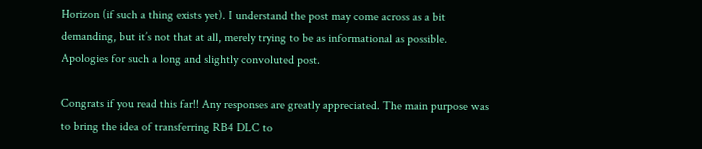Horizon (if such a thing exists yet). I understand the post may come across as a bit demanding, but it’s not that at all, merely trying to be as informational as possible. Apologies for such a long and slightly convoluted post.

Congrats if you read this far!! Any responses are greatly appreciated. The main purpose was to bring the idea of transferring RB4 DLC to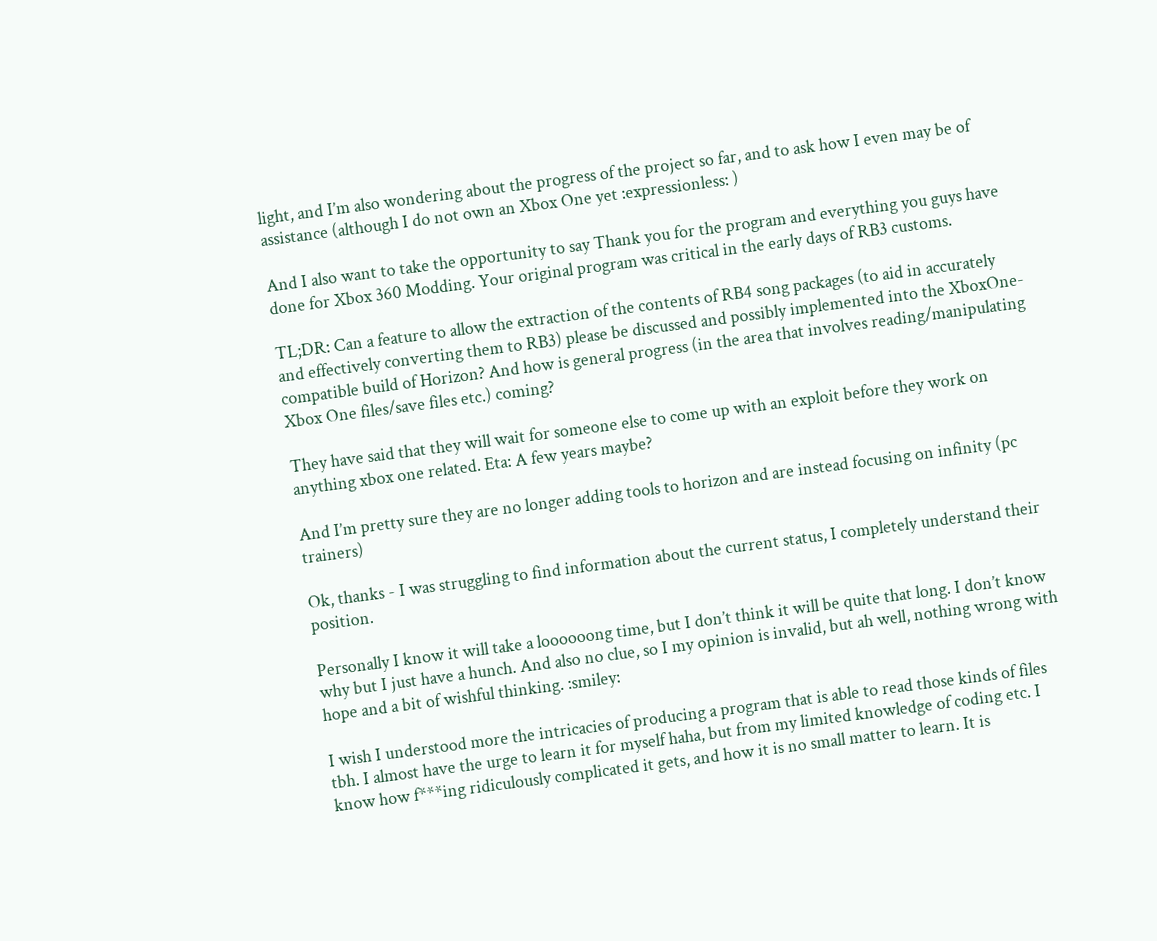light, and I’m also wondering about the progress of the project so far, and to ask how I even may be of assistance (although I do not own an Xbox One yet :expressionless: )

And I also want to take the opportunity to say Thank you for the program and everything you guys have done for Xbox 360 Modding. Your original program was critical in the early days of RB3 customs.

TL;DR: Can a feature to allow the extraction of the contents of RB4 song packages (to aid in accurately and effectively converting them to RB3) please be discussed and possibly implemented into the XboxOne-compatible build of Horizon? And how is general progress (in the area that involves reading/manipulating Xbox One files/save files etc.) coming?

They have said that they will wait for someone else to come up with an exploit before they work on anything xbox one related. Eta: A few years maybe?

And I’m pretty sure they are no longer adding tools to horizon and are instead focusing on infinity (pc trainers)

Ok, thanks - I was struggling to find information about the current status, I completely understand their position.

Personally I know it will take a loooooong time, but I don’t think it will be quite that long. I don’t know why but I just have a hunch. And also no clue, so I my opinion is invalid, but ah well, nothing wrong with hope and a bit of wishful thinking. :smiley:

I wish I understood more the intricacies of producing a program that is able to read those kinds of files tbh. I almost have the urge to learn it for myself haha, but from my limited knowledge of coding etc. I know how f***ing ridiculously complicated it gets, and how it is no small matter to learn. It is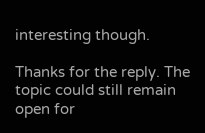interesting though.

Thanks for the reply. The topic could still remain open for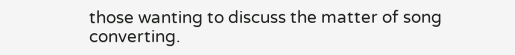those wanting to discuss the matter of song converting.